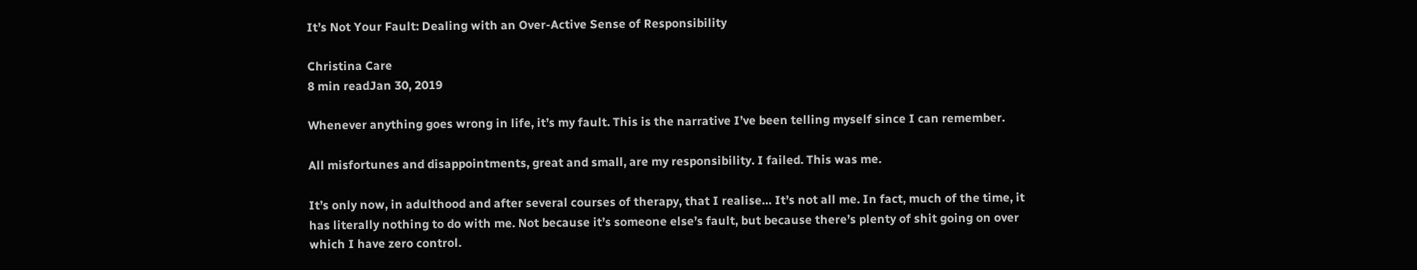It’s Not Your Fault: Dealing with an Over-Active Sense of Responsibility

Christina Care
8 min readJan 30, 2019

Whenever anything goes wrong in life, it’s my fault. This is the narrative I’ve been telling myself since I can remember.

All misfortunes and disappointments, great and small, are my responsibility. I failed. This was me.

It’s only now, in adulthood and after several courses of therapy, that I realise… It’s not all me. In fact, much of the time, it has literally nothing to do with me. Not because it’s someone else’s fault, but because there’s plenty of shit going on over which I have zero control.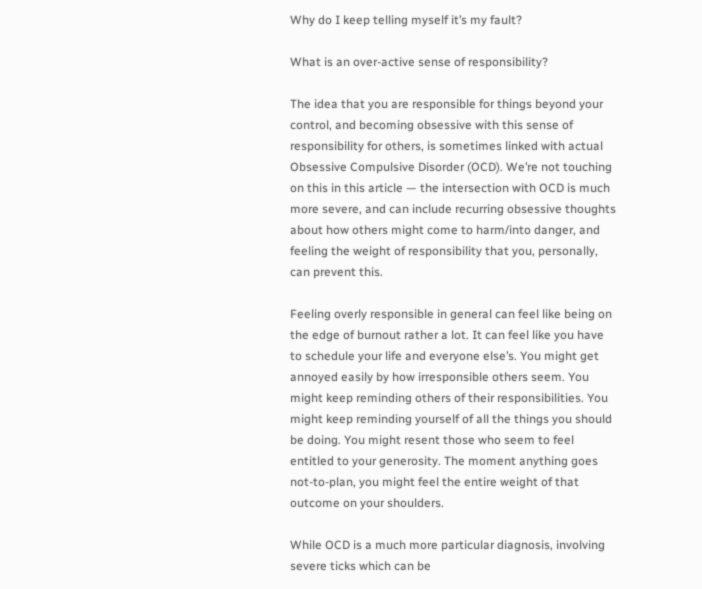Why do I keep telling myself it’s my fault?

What is an over-active sense of responsibility?

The idea that you are responsible for things beyond your control, and becoming obsessive with this sense of responsibility for others, is sometimes linked with actual Obsessive Compulsive Disorder (OCD). We’re not touching on this in this article — the intersection with OCD is much more severe, and can include recurring obsessive thoughts about how others might come to harm/into danger, and feeling the weight of responsibility that you, personally, can prevent this.

Feeling overly responsible in general can feel like being on the edge of burnout rather a lot. It can feel like you have to schedule your life and everyone else’s. You might get annoyed easily by how irresponsible others seem. You might keep reminding others of their responsibilities. You might keep reminding yourself of all the things you should be doing. You might resent those who seem to feel entitled to your generosity. The moment anything goes not-to-plan, you might feel the entire weight of that outcome on your shoulders.

While OCD is a much more particular diagnosis, involving severe ticks which can be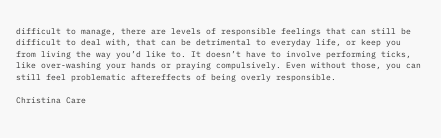difficult to manage, there are levels of responsible feelings that can still be difficult to deal with, that can be detrimental to everyday life, or keep you from living the way you’d like to. It doesn’t have to involve performing ticks, like over-washing your hands or praying compulsively. Even without those, you can still feel problematic aftereffects of being overly responsible.

Christina Care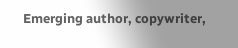Emerging author, copywriter,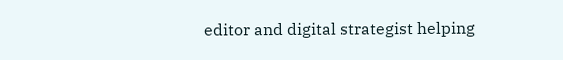editor and digital strategist helping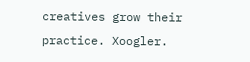creatives grow their practice. Xoogler.